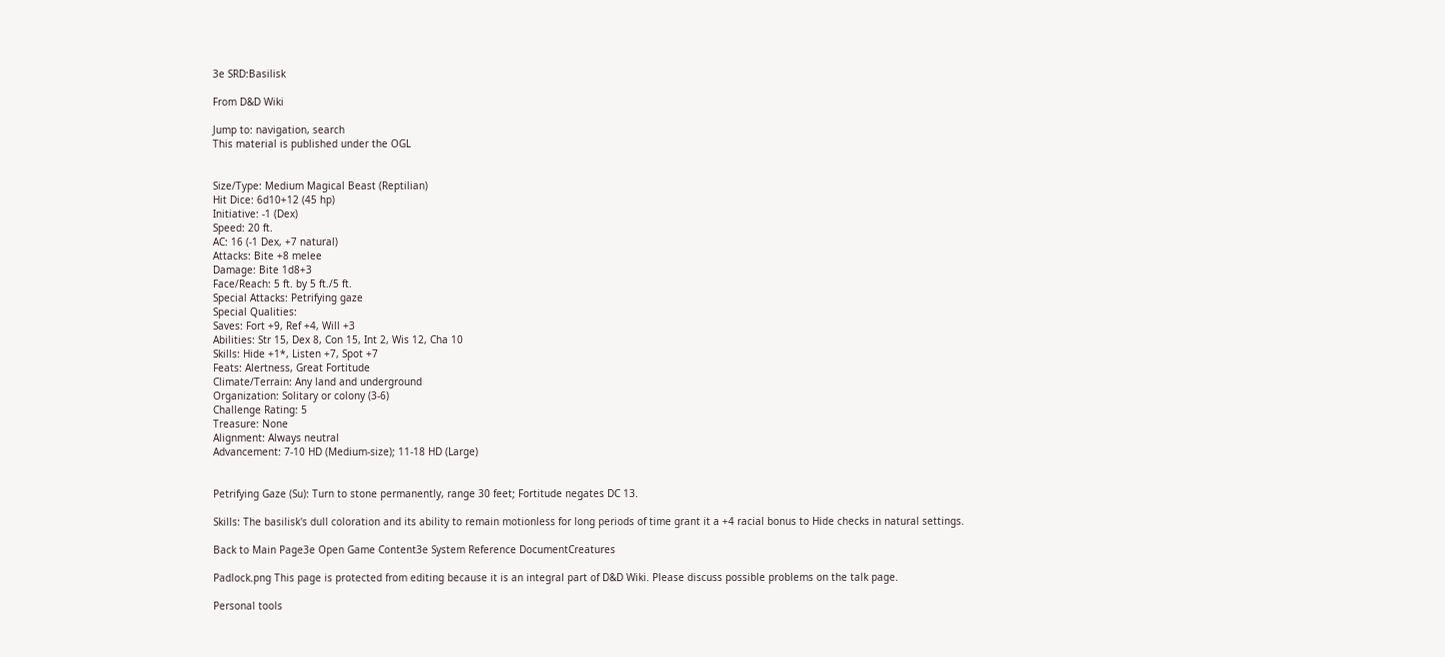3e SRD:Basilisk

From D&D Wiki

Jump to: navigation, search
This material is published under the OGL


Size/Type: Medium Magical Beast (Reptilian)
Hit Dice: 6d10+12 (45 hp)
Initiative: -1 (Dex)
Speed: 20 ft.
AC: 16 (-1 Dex, +7 natural)
Attacks: Bite +8 melee
Damage: Bite 1d8+3
Face/Reach: 5 ft. by 5 ft./5 ft.
Special Attacks: Petrifying gaze
Special Qualities:
Saves: Fort +9, Ref +4, Will +3
Abilities: Str 15, Dex 8, Con 15, Int 2, Wis 12, Cha 10
Skills: Hide +1*, Listen +7, Spot +7
Feats: Alertness, Great Fortitude
Climate/Terrain: Any land and underground
Organization: Solitary or colony (3-6)
Challenge Rating: 5
Treasure: None
Alignment: Always neutral
Advancement: 7-10 HD (Medium-size); 11-18 HD (Large)


Petrifying Gaze (Su): Turn to stone permanently, range 30 feet; Fortitude negates DC 13.

Skills: The basilisk's dull coloration and its ability to remain motionless for long periods of time grant it a +4 racial bonus to Hide checks in natural settings.

Back to Main Page3e Open Game Content3e System Reference DocumentCreatures

Padlock.png This page is protected from editing because it is an integral part of D&D Wiki. Please discuss possible problems on the talk page.

Personal tools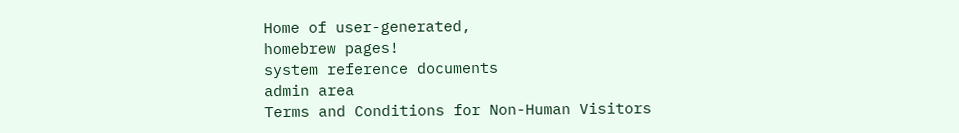Home of user-generated,
homebrew pages!
system reference documents
admin area
Terms and Conditions for Non-Human Visitors